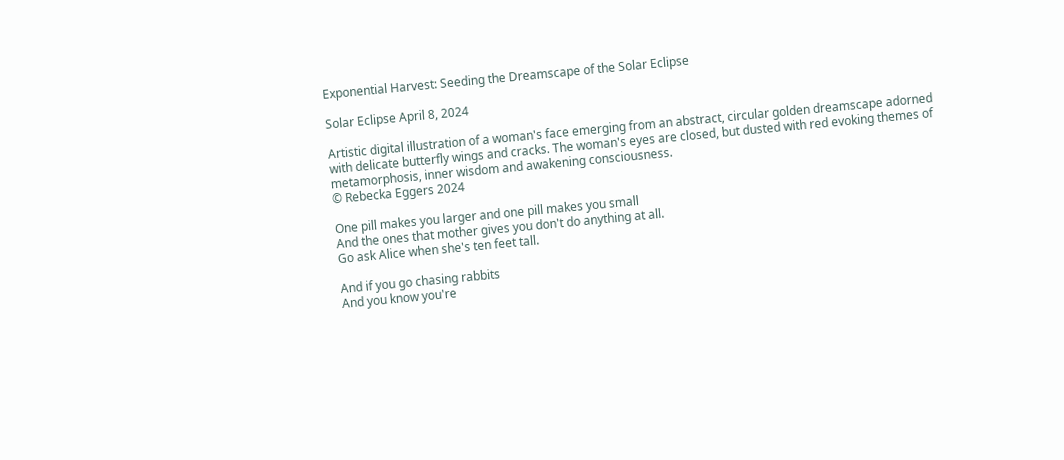Exponential Harvest: Seeding the Dreamscape of the Solar Eclipse

Solar Eclipse April 8, 2024

Artistic digital illustration of a woman's face emerging from an abstract, circular golden dreamscape adorned with delicate butterfly wings and cracks. The woman's eyes are closed, but dusted with red evoking themes of metamorphosis, inner wisdom and awakening consciousness.
© Rebecka Eggers 2024

One pill makes you larger and one pill makes you small
And the ones that mother gives you don't do anything at all.
Go ask Alice when she's ten feet tall.

And if you go chasing rabbits
And you know you're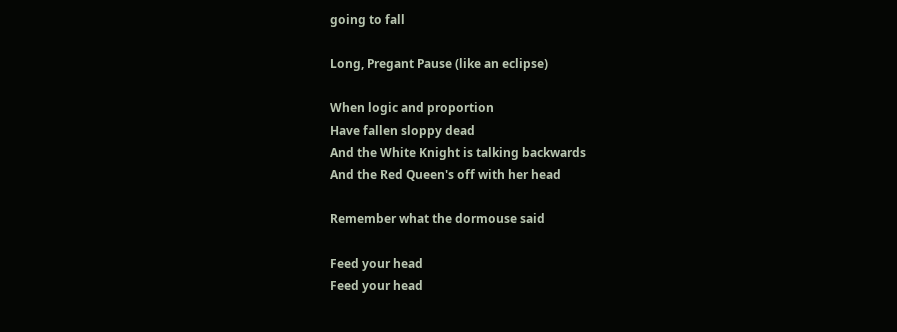going to fall

Long, Pregant Pause (like an eclipse)

When logic and proportion
Have fallen sloppy dead
And the White Knight is talking backwards
And the Red Queen's off with her head

Remember what the dormouse said

Feed your head
Feed your head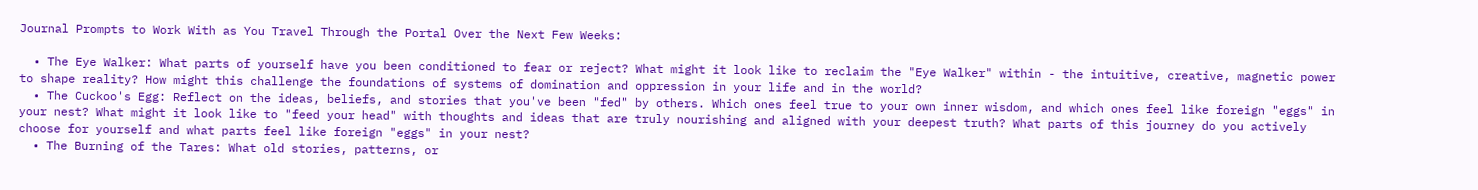Journal Prompts to Work With as You Travel Through the Portal Over the Next Few Weeks:

  • The Eye Walker: What parts of yourself have you been conditioned to fear or reject? What might it look like to reclaim the "Eye Walker" within - the intuitive, creative, magnetic power to shape reality? How might this challenge the foundations of systems of domination and oppression in your life and in the world?
  • The Cuckoo's Egg: Reflect on the ideas, beliefs, and stories that you've been "fed" by others. Which ones feel true to your own inner wisdom, and which ones feel like foreign "eggs" in your nest? What might it look like to "feed your head" with thoughts and ideas that are truly nourishing and aligned with your deepest truth? What parts of this journey do you actively choose for yourself and what parts feel like foreign "eggs" in your nest?
  • The Burning of the Tares: What old stories, patterns, or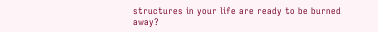structures in your life are ready to be burned away?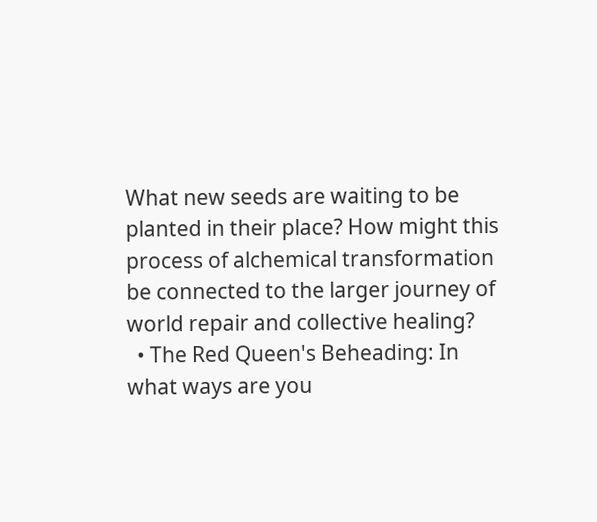What new seeds are waiting to be planted in their place? How might this process of alchemical transformation be connected to the larger journey of world repair and collective healing?
  • The Red Queen's Beheading: In what ways are you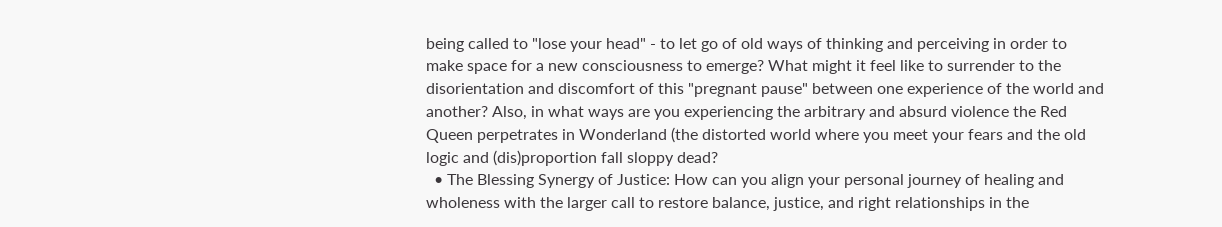being called to "lose your head" - to let go of old ways of thinking and perceiving in order to make space for a new consciousness to emerge? What might it feel like to surrender to the disorientation and discomfort of this "pregnant pause" between one experience of the world and another? Also, in what ways are you experiencing the arbitrary and absurd violence the Red Queen perpetrates in Wonderland (the distorted world where you meet your fears and the old logic and (dis)proportion fall sloppy dead?
  • The Blessing Synergy of Justice: How can you align your personal journey of healing and wholeness with the larger call to restore balance, justice, and right relationships in the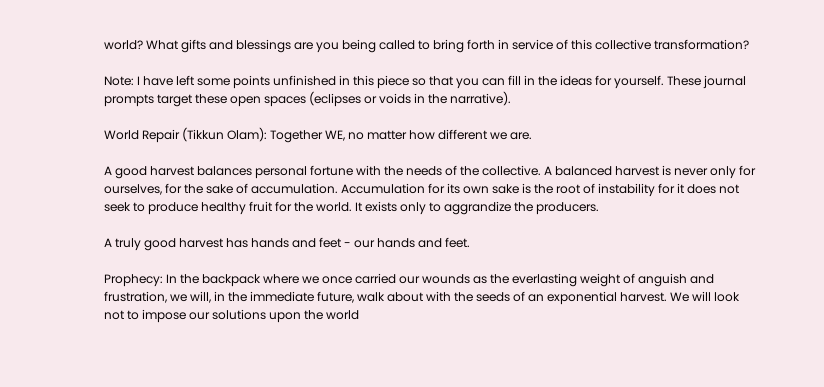world? What gifts and blessings are you being called to bring forth in service of this collective transformation?

Note: I have left some points unfinished in this piece so that you can fill in the ideas for yourself. These journal prompts target these open spaces (eclipses or voids in the narrative).

World Repair (Tikkun Olam): Together WE, no matter how different we are.

A good harvest balances personal fortune with the needs of the collective. A balanced harvest is never only for ourselves, for the sake of accumulation. Accumulation for its own sake is the root of instability for it does not seek to produce healthy fruit for the world. It exists only to aggrandize the producers.

A truly good harvest has hands and feet - our hands and feet.

Prophecy: In the backpack where we once carried our wounds as the everlasting weight of anguish and frustration, we will, in the immediate future, walk about with the seeds of an exponential harvest. We will look not to impose our solutions upon the world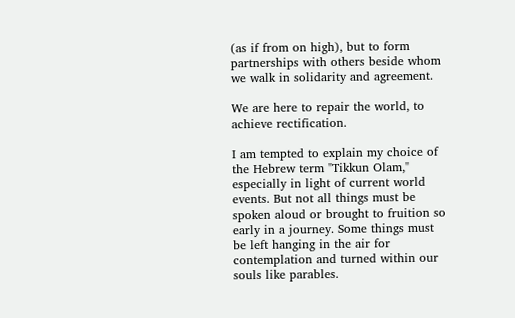(as if from on high), but to form partnerships with others beside whom we walk in solidarity and agreement.

We are here to repair the world, to achieve rectification.

I am tempted to explain my choice of the Hebrew term "Tikkun Olam," especially in light of current world events. But not all things must be spoken aloud or brought to fruition so early in a journey. Some things must be left hanging in the air for contemplation and turned within our souls like parables.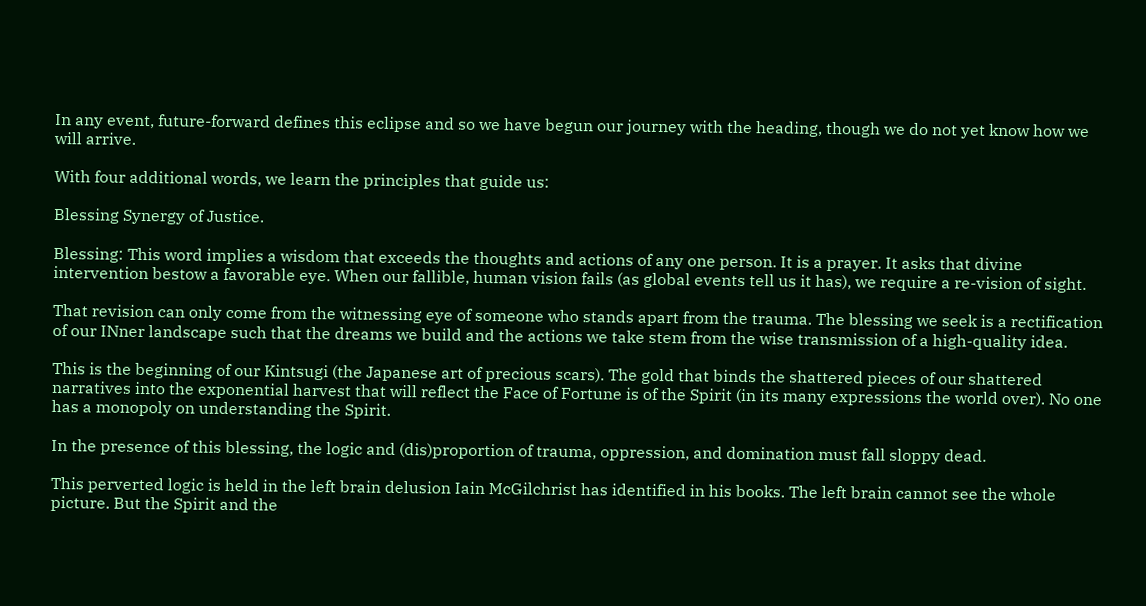In any event, future-forward defines this eclipse and so we have begun our journey with the heading, though we do not yet know how we will arrive.

With four additional words, we learn the principles that guide us:

Blessing Synergy of Justice.

Blessing: This word implies a wisdom that exceeds the thoughts and actions of any one person. It is a prayer. It asks that divine intervention bestow a favorable eye. When our fallible, human vision fails (as global events tell us it has), we require a re-vision of sight.

That revision can only come from the witnessing eye of someone who stands apart from the trauma. The blessing we seek is a rectification of our INner landscape such that the dreams we build and the actions we take stem from the wise transmission of a high-quality idea.

This is the beginning of our Kintsugi (the Japanese art of precious scars). The gold that binds the shattered pieces of our shattered narratives into the exponential harvest that will reflect the Face of Fortune is of the Spirit (in its many expressions the world over). No one has a monopoly on understanding the Spirit.

In the presence of this blessing, the logic and (dis)proportion of trauma, oppression, and domination must fall sloppy dead.

This perverted logic is held in the left brain delusion Iain McGilchrist has identified in his books. The left brain cannot see the whole picture. But the Spirit and the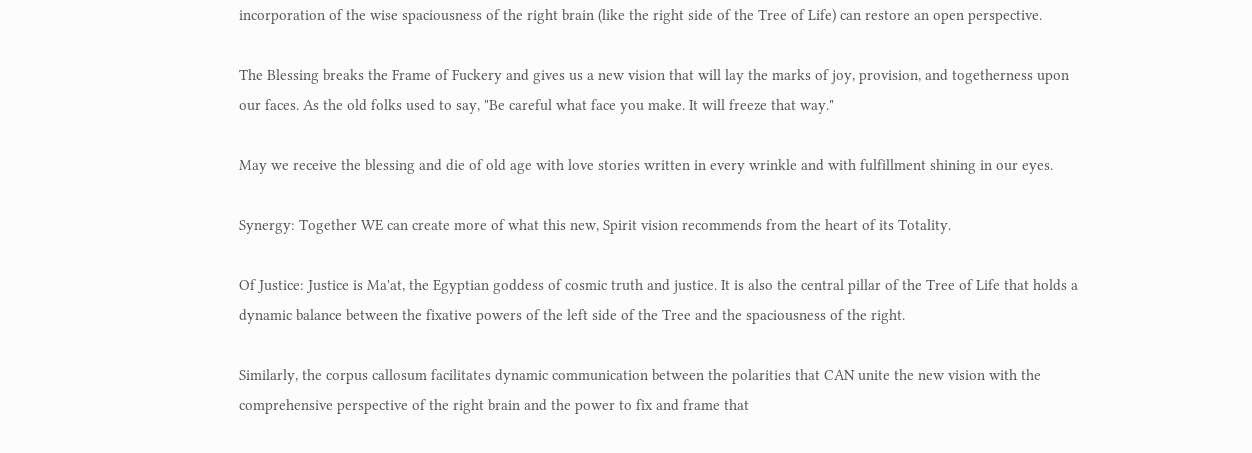incorporation of the wise spaciousness of the right brain (like the right side of the Tree of Life) can restore an open perspective.

The Blessing breaks the Frame of Fuckery and gives us a new vision that will lay the marks of joy, provision, and togetherness upon our faces. As the old folks used to say, "Be careful what face you make. It will freeze that way."

May we receive the blessing and die of old age with love stories written in every wrinkle and with fulfillment shining in our eyes.

Synergy: Together WE can create more of what this new, Spirit vision recommends from the heart of its Totality.

Of Justice: Justice is Ma'at, the Egyptian goddess of cosmic truth and justice. It is also the central pillar of the Tree of Life that holds a dynamic balance between the fixative powers of the left side of the Tree and the spaciousness of the right.

Similarly, the corpus callosum facilitates dynamic communication between the polarities that CAN unite the new vision with the comprehensive perspective of the right brain and the power to fix and frame that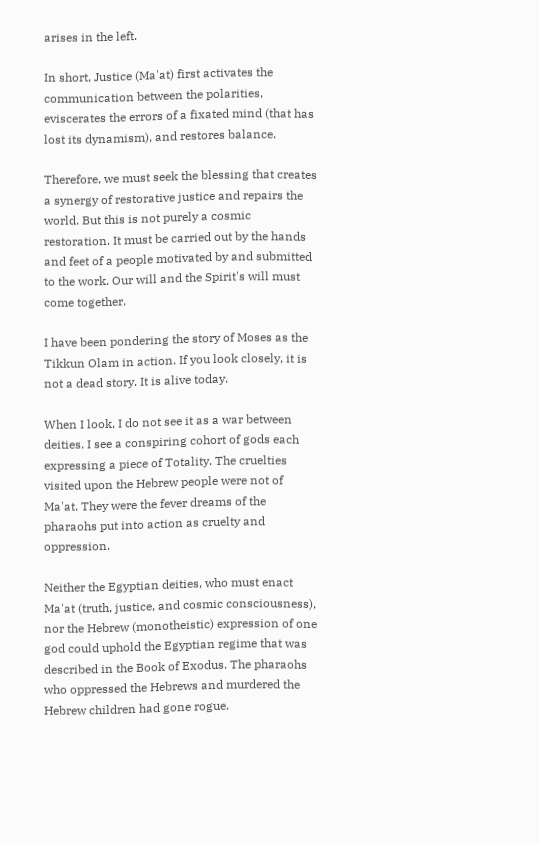arises in the left.

In short, Justice (Ma'at) first activates the communication between the polarities, eviscerates the errors of a fixated mind (that has lost its dynamism), and restores balance.

Therefore, we must seek the blessing that creates a synergy of restorative justice and repairs the world. But this is not purely a cosmic restoration. It must be carried out by the hands and feet of a people motivated by and submitted to the work. Our will and the Spirit's will must come together.

I have been pondering the story of Moses as the Tikkun Olam in action. If you look closely, it is not a dead story. It is alive today.

When I look, I do not see it as a war between deities. I see a conspiring cohort of gods each expressing a piece of Totality. The cruelties visited upon the Hebrew people were not of Ma'at. They were the fever dreams of the pharaohs put into action as cruelty and oppression.

Neither the Egyptian deities, who must enact Ma'at (truth, justice, and cosmic consciousness), nor the Hebrew (monotheistic) expression of one god could uphold the Egyptian regime that was described in the Book of Exodus. The pharaohs who oppressed the Hebrews and murdered the Hebrew children had gone rogue.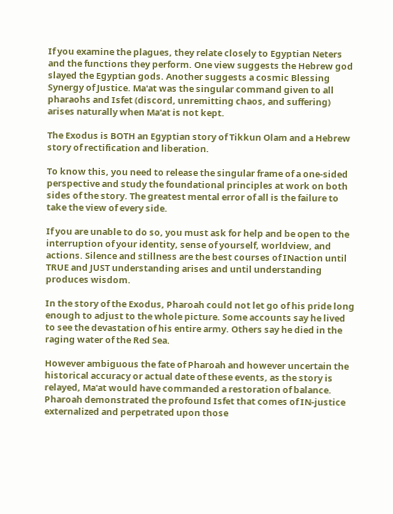If you examine the plagues, they relate closely to Egyptian Neters and the functions they perform. One view suggests the Hebrew god slayed the Egyptian gods. Another suggests a cosmic Blessing Synergy of Justice. Ma'at was the singular command given to all pharaohs and Isfet (discord, unremitting chaos, and suffering) arises naturally when Ma'at is not kept.

The Exodus is BOTH an Egyptian story of Tikkun Olam and a Hebrew story of rectification and liberation.

To know this, you need to release the singular frame of a one-sided perspective and study the foundational principles at work on both sides of the story. The greatest mental error of all is the failure to take the view of every side.

If you are unable to do so, you must ask for help and be open to the interruption of your identity, sense of yourself, worldview, and actions. Silence and stillness are the best courses of INaction until TRUE and JUST understanding arises and until understanding produces wisdom.

In the story of the Exodus, Pharoah could not let go of his pride long enough to adjust to the whole picture. Some accounts say he lived to see the devastation of his entire army. Others say he died in the raging water of the Red Sea.

However ambiguous the fate of Pharoah and however uncertain the historical accuracy or actual date of these events, as the story is relayed, Ma'at would have commanded a restoration of balance. Pharoah demonstrated the profound Isfet that comes of IN-justice externalized and perpetrated upon those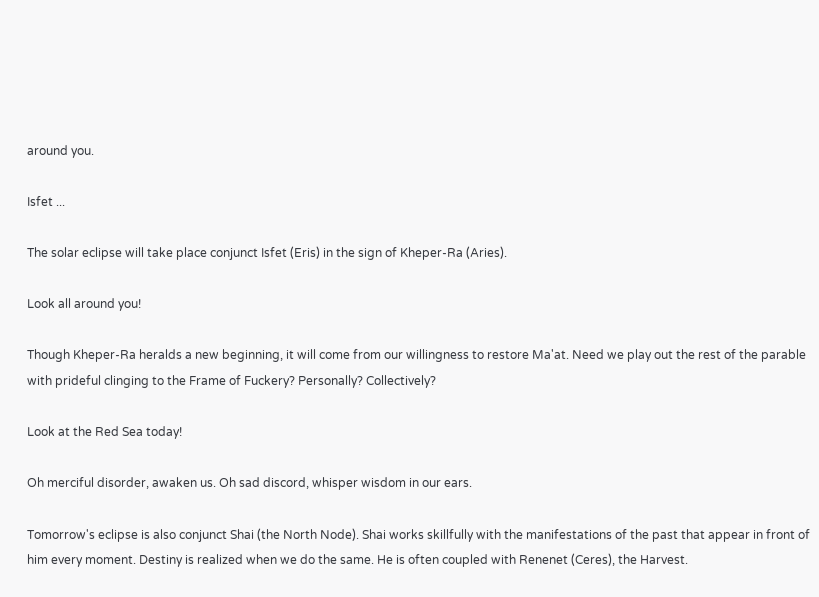around you.

Isfet ...

The solar eclipse will take place conjunct Isfet (Eris) in the sign of Kheper-Ra (Aries).

Look all around you!

Though Kheper-Ra heralds a new beginning, it will come from our willingness to restore Ma'at. Need we play out the rest of the parable with prideful clinging to the Frame of Fuckery? Personally? Collectively?

Look at the Red Sea today!

Oh merciful disorder, awaken us. Oh sad discord, whisper wisdom in our ears.

Tomorrow's eclipse is also conjunct Shai (the North Node). Shai works skillfully with the manifestations of the past that appear in front of him every moment. Destiny is realized when we do the same. He is often coupled with Renenet (Ceres), the Harvest.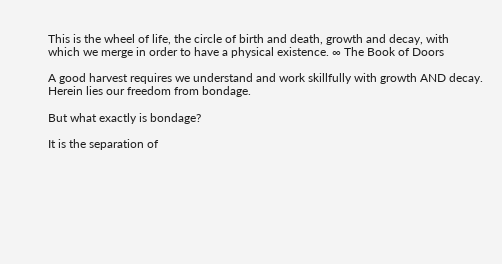This is the wheel of life, the circle of birth and death, growth and decay, with which we merge in order to have a physical existence. ∞ The Book of Doors

A good harvest requires we understand and work skillfully with growth AND decay. Herein lies our freedom from bondage.

But what exactly is bondage?

It is the separation of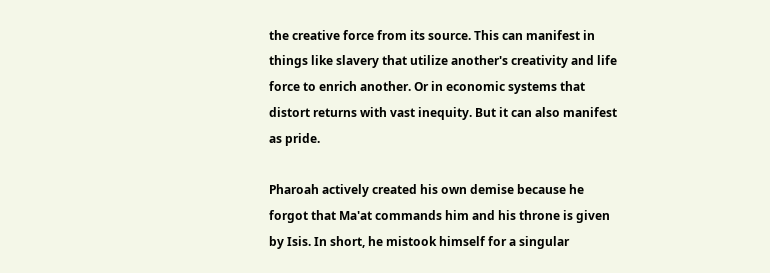the creative force from its source. This can manifest in things like slavery that utilize another's creativity and life force to enrich another. Or in economic systems that distort returns with vast inequity. But it can also manifest as pride.

Pharoah actively created his own demise because he forgot that Ma'at commands him and his throne is given by Isis. In short, he mistook himself for a singular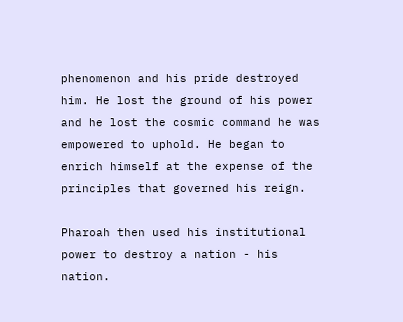phenomenon and his pride destroyed him. He lost the ground of his power and he lost the cosmic command he was empowered to uphold. He began to enrich himself at the expense of the principles that governed his reign.

Pharoah then used his institutional power to destroy a nation - his nation.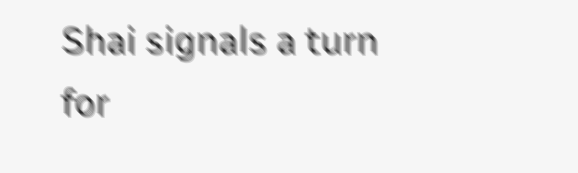Shai signals a turn for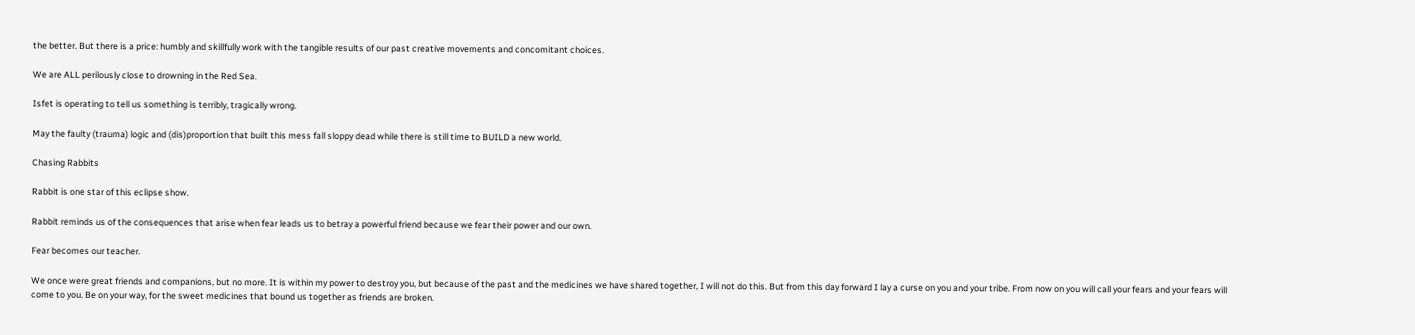the better. But there is a price: humbly and skillfully work with the tangible results of our past creative movements and concomitant choices.

We are ALL perilously close to drowning in the Red Sea.

Isfet is operating to tell us something is terribly, tragically wrong.

May the faulty (trauma) logic and (dis)proportion that built this mess fall sloppy dead while there is still time to BUILD a new world.

Chasing Rabbits

Rabbit is one star of this eclipse show.

Rabbit reminds us of the consequences that arise when fear leads us to betray a powerful friend because we fear their power and our own.

Fear becomes our teacher.

We once were great friends and companions, but no more. It is within my power to destroy you, but because of the past and the medicines we have shared together, I will not do this. But from this day forward I lay a curse on you and your tribe. From now on you will call your fears and your fears will come to you. Be on your way, for the sweet medicines that bound us together as friends are broken.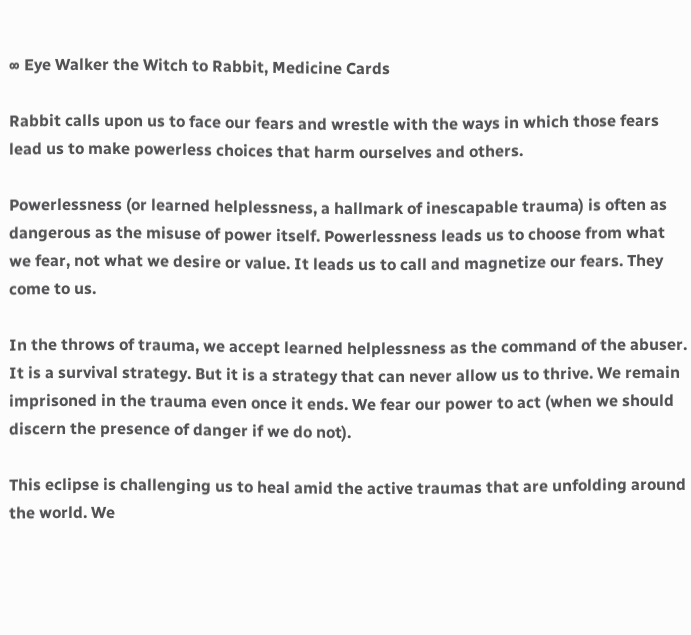∞ Eye Walker the Witch to Rabbit, Medicine Cards

Rabbit calls upon us to face our fears and wrestle with the ways in which those fears lead us to make powerless choices that harm ourselves and others.

Powerlessness (or learned helplessness, a hallmark of inescapable trauma) is often as dangerous as the misuse of power itself. Powerlessness leads us to choose from what we fear, not what we desire or value. It leads us to call and magnetize our fears. They come to us.

In the throws of trauma, we accept learned helplessness as the command of the abuser. It is a survival strategy. But it is a strategy that can never allow us to thrive. We remain imprisoned in the trauma even once it ends. We fear our power to act (when we should discern the presence of danger if we do not).

This eclipse is challenging us to heal amid the active traumas that are unfolding around the world. We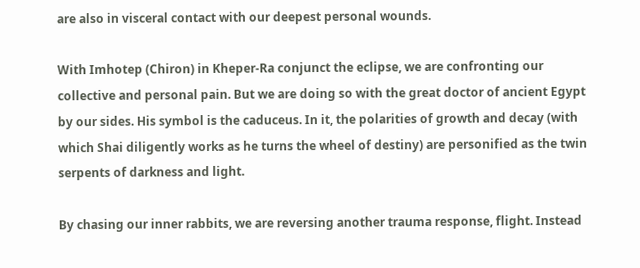are also in visceral contact with our deepest personal wounds.

With Imhotep (Chiron) in Kheper-Ra conjunct the eclipse, we are confronting our collective and personal pain. But we are doing so with the great doctor of ancient Egypt by our sides. His symbol is the caduceus. In it, the polarities of growth and decay (with which Shai diligently works as he turns the wheel of destiny) are personified as the twin serpents of darkness and light.

By chasing our inner rabbits, we are reversing another trauma response, flight. Instead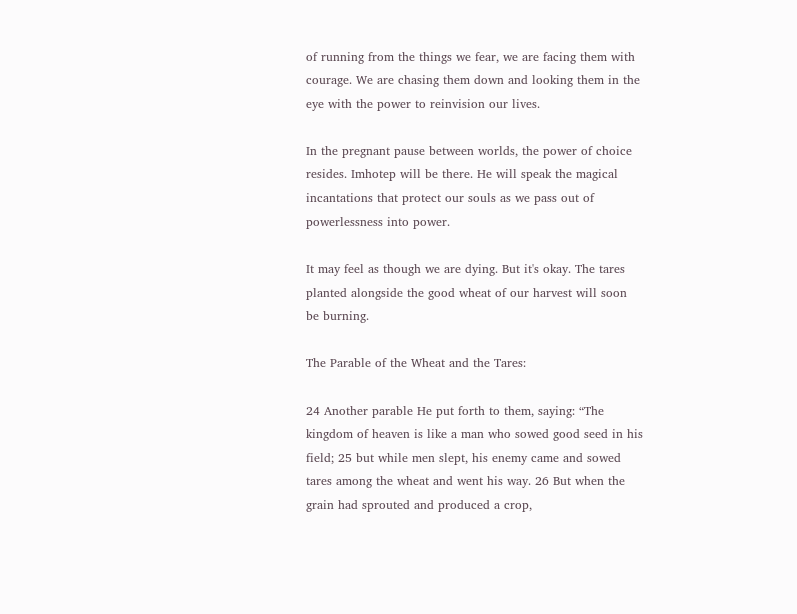of running from the things we fear, we are facing them with courage. We are chasing them down and looking them in the eye with the power to reinvision our lives.

In the pregnant pause between worlds, the power of choice resides. Imhotep will be there. He will speak the magical incantations that protect our souls as we pass out of powerlessness into power.

It may feel as though we are dying. But it's okay. The tares planted alongside the good wheat of our harvest will soon be burning.

The Parable of the Wheat and the Tares:

24 Another parable He put forth to them, saying: “The kingdom of heaven is like a man who sowed good seed in his field; 25 but while men slept, his enemy came and sowed tares among the wheat and went his way. 26 But when the grain had sprouted and produced a crop,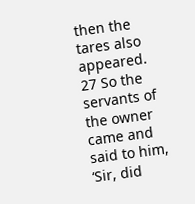then the tares also appeared. 27 So the servants of the owner came and said to him, ‘Sir, did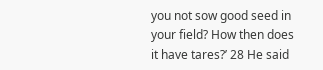you not sow good seed in your field? How then does it have tares?’ 28 He said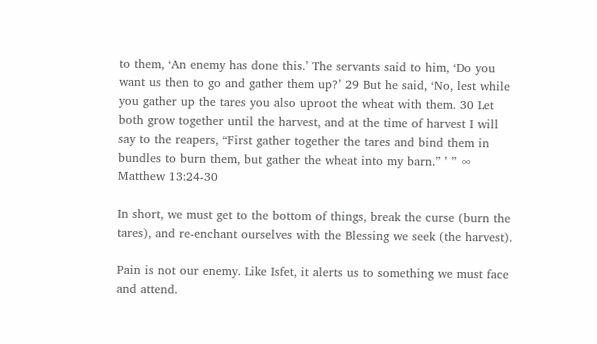to them, ‘An enemy has done this.’ The servants said to him, ‘Do you want us then to go and gather them up?’ 29 But he said, ‘No, lest while you gather up the tares you also uproot the wheat with them. 30 Let both grow together until the harvest, and at the time of harvest I will say to the reapers, “First gather together the tares and bind them in bundles to burn them, but gather the wheat into my barn.” ’ ” ∞ Matthew 13:24-30

In short, we must get to the bottom of things, break the curse (burn the tares), and re-enchant ourselves with the Blessing we seek (the harvest).

Pain is not our enemy. Like Isfet, it alerts us to something we must face and attend.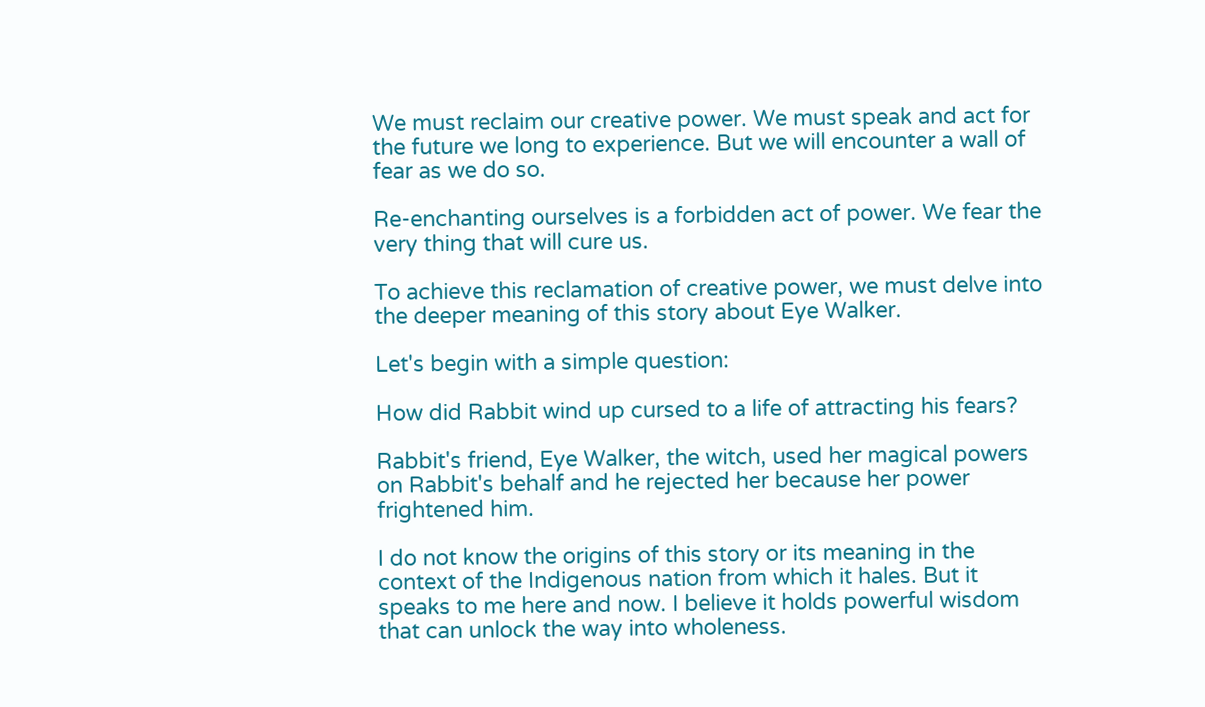We must reclaim our creative power. We must speak and act for the future we long to experience. But we will encounter a wall of fear as we do so.

Re-enchanting ourselves is a forbidden act of power. We fear the very thing that will cure us.

To achieve this reclamation of creative power, we must delve into the deeper meaning of this story about Eye Walker.

Let's begin with a simple question:

How did Rabbit wind up cursed to a life of attracting his fears?

Rabbit's friend, Eye Walker, the witch, used her magical powers on Rabbit's behalf and he rejected her because her power frightened him.

I do not know the origins of this story or its meaning in the context of the Indigenous nation from which it hales. But it speaks to me here and now. I believe it holds powerful wisdom that can unlock the way into wholeness.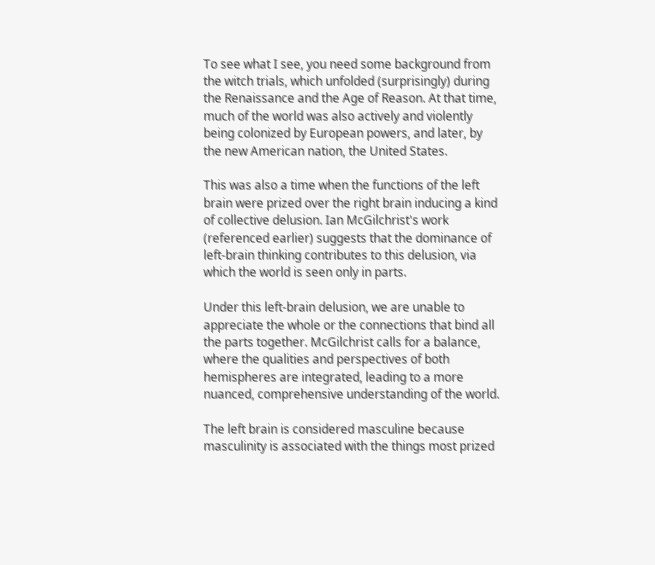To see what I see, you need some background from the witch trials, which unfolded (surprisingly) during the Renaissance and the Age of Reason. At that time, much of the world was also actively and violently being colonized by European powers, and later, by the new American nation, the United States.

This was also a time when the functions of the left brain were prized over the right brain inducing a kind of collective delusion. Ian McGilchrist's work (referenced earlier) suggests that the dominance of left-brain thinking contributes to this delusion, via which the world is seen only in parts.

Under this left-brain delusion, we are unable to appreciate the whole or the connections that bind all the parts together. McGilchrist calls for a balance, where the qualities and perspectives of both hemispheres are integrated, leading to a more nuanced, comprehensive understanding of the world.

The left brain is considered masculine because masculinity is associated with the things most prized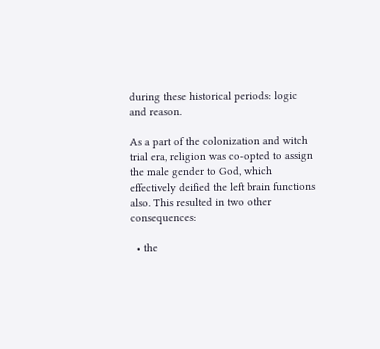during these historical periods: logic and reason.

As a part of the colonization and witch trial era, religion was co-opted to assign the male gender to God, which effectively deified the left brain functions also. This resulted in two other consequences:

  • the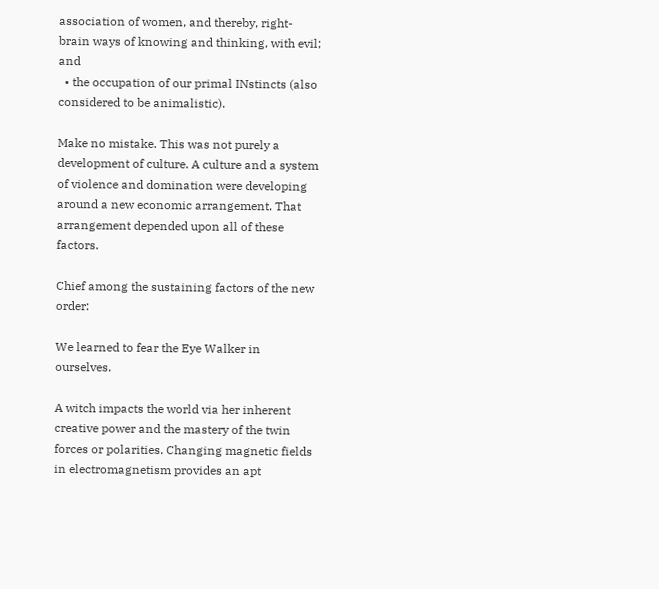association of women, and thereby, right-brain ways of knowing and thinking, with evil; and
  • the occupation of our primal INstincts (also considered to be animalistic).

Make no mistake. This was not purely a development of culture. A culture and a system of violence and domination were developing around a new economic arrangement. That arrangement depended upon all of these factors.

Chief among the sustaining factors of the new order:

We learned to fear the Eye Walker in ourselves.

A witch impacts the world via her inherent creative power and the mastery of the twin forces or polarities. Changing magnetic fields in electromagnetism provides an apt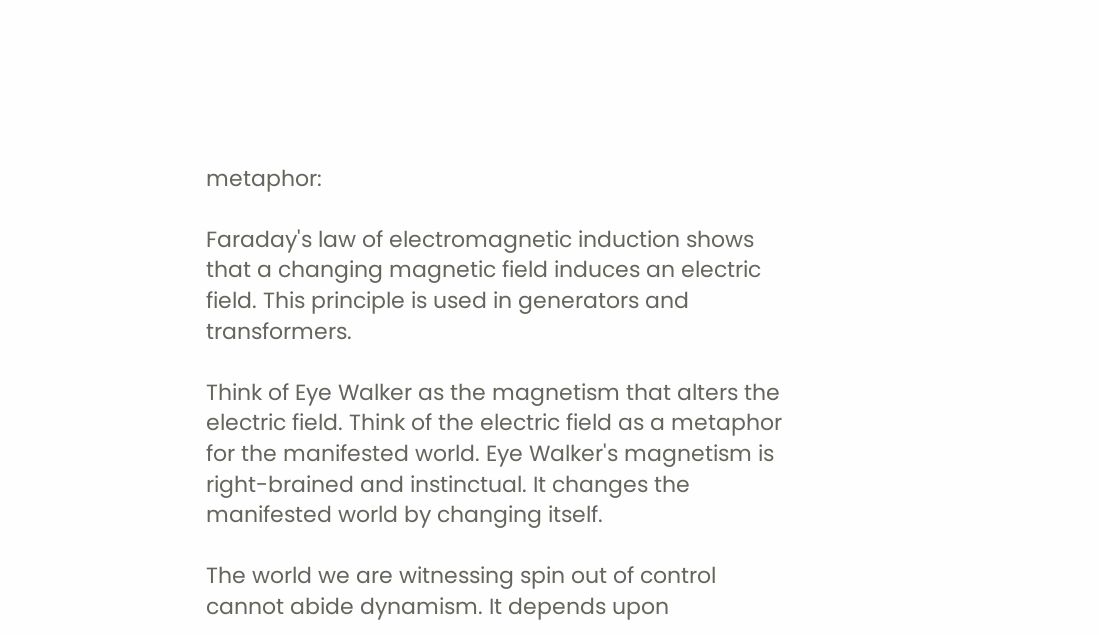metaphor:

Faraday's law of electromagnetic induction shows that a changing magnetic field induces an electric field. This principle is used in generators and transformers.

Think of Eye Walker as the magnetism that alters the electric field. Think of the electric field as a metaphor for the manifested world. Eye Walker's magnetism is right-brained and instinctual. It changes the manifested world by changing itself.

The world we are witnessing spin out of control cannot abide dynamism. It depends upon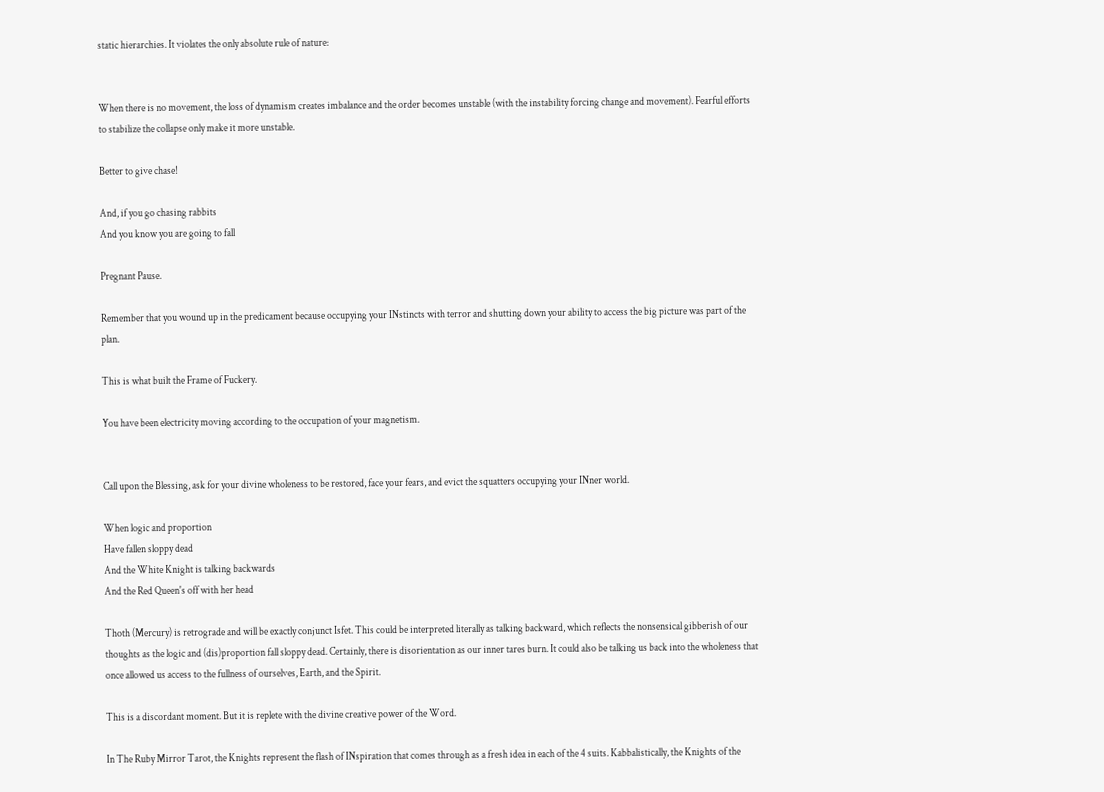static hierarchies. It violates the only absolute rule of nature:


When there is no movement, the loss of dynamism creates imbalance and the order becomes unstable (with the instability forcing change and movement). Fearful efforts to stabilize the collapse only make it more unstable.

Better to give chase!

And, if you go chasing rabbits
And you know you are going to fall

Pregnant Pause.

Remember that you wound up in the predicament because occupying your INstincts with terror and shutting down your ability to access the big picture was part of the plan.

This is what built the Frame of Fuckery.

You have been electricity moving according to the occupation of your magnetism.


Call upon the Blessing, ask for your divine wholeness to be restored, face your fears, and evict the squatters occupying your INner world.

When logic and proportion
Have fallen sloppy dead
And the White Knight is talking backwards
And the Red Queen's off with her head

Thoth (Mercury) is retrograde and will be exactly conjunct Isfet. This could be interpreted literally as talking backward, which reflects the nonsensical gibberish of our thoughts as the logic and (dis)proportion fall sloppy dead. Certainly, there is disorientation as our inner tares burn. It could also be talking us back into the wholeness that once allowed us access to the fullness of ourselves, Earth, and the Spirit.

This is a discordant moment. But it is replete with the divine creative power of the Word.

In The Ruby Mirror Tarot, the Knights represent the flash of INspiration that comes through as a fresh idea in each of the 4 suits. Kabbalistically, the Knights of the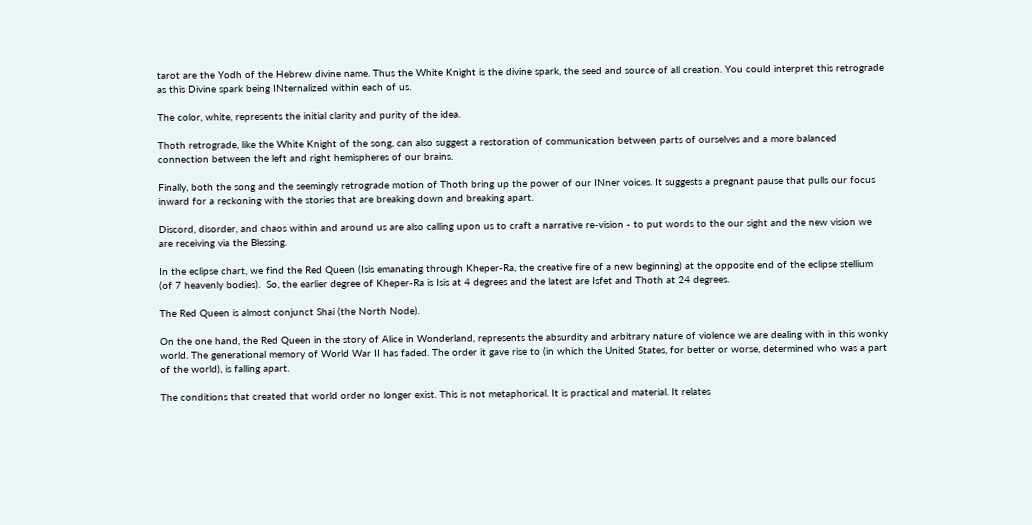tarot are the Yodh of the Hebrew divine name. Thus the White Knight is the divine spark, the seed and source of all creation. You could interpret this retrograde as this Divine spark being INternalized within each of us.

The color, white, represents the initial clarity and purity of the idea.

Thoth retrograde, like the White Knight of the song, can also suggest a restoration of communication between parts of ourselves and a more balanced connection between the left and right hemispheres of our brains.

Finally, both the song and the seemingly retrograde motion of Thoth bring up the power of our INner voices. It suggests a pregnant pause that pulls our focus inward for a reckoning with the stories that are breaking down and breaking apart.

Discord, disorder, and chaos within and around us are also calling upon us to craft a narrative re-vision - to put words to the our sight and the new vision we are receiving via the Blessing.

In the eclipse chart, we find the Red Queen (Isis emanating through Kheper-Ra, the creative fire of a new beginning) at the opposite end of the eclipse stellium (of 7 heavenly bodies).  So, the earlier degree of Kheper-Ra is Isis at 4 degrees and the latest are Isfet and Thoth at 24 degrees.

The Red Queen is almost conjunct Shai (the North Node).

On the one hand, the Red Queen in the story of Alice in Wonderland, represents the absurdity and arbitrary nature of violence we are dealing with in this wonky world. The generational memory of World War II has faded. The order it gave rise to (in which the United States, for better or worse, determined who was a part of the world), is falling apart.

The conditions that created that world order no longer exist. This is not metaphorical. It is practical and material. It relates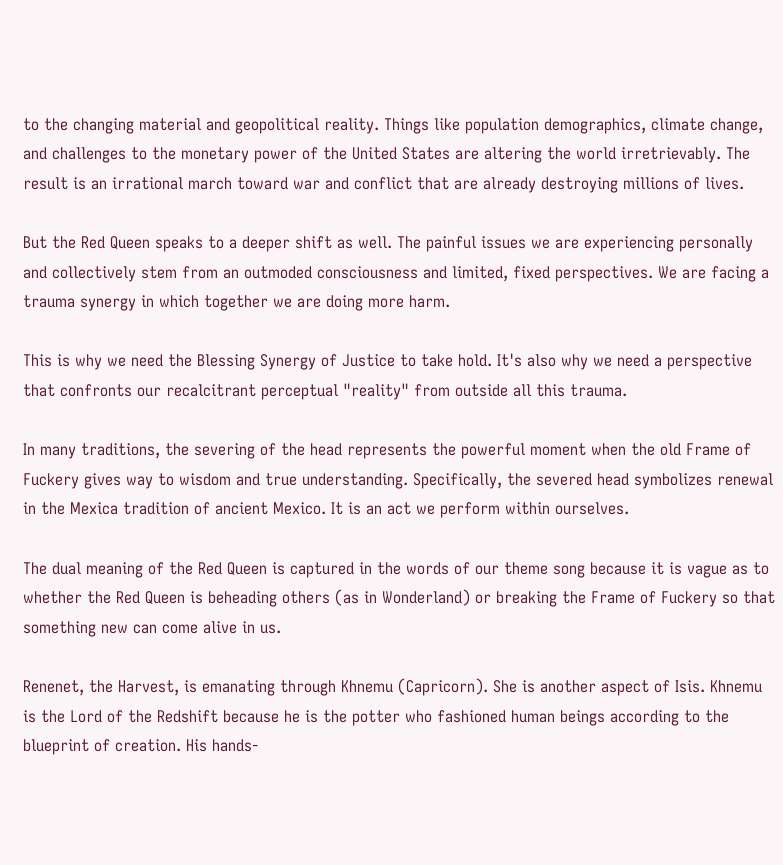to the changing material and geopolitical reality. Things like population demographics, climate change, and challenges to the monetary power of the United States are altering the world irretrievably. The result is an irrational march toward war and conflict that are already destroying millions of lives.

But the Red Queen speaks to a deeper shift as well. The painful issues we are experiencing personally and collectively stem from an outmoded consciousness and limited, fixed perspectives. We are facing a trauma synergy in which together we are doing more harm.

This is why we need the Blessing Synergy of Justice to take hold. It's also why we need a perspective that confronts our recalcitrant perceptual "reality" from outside all this trauma.

In many traditions, the severing of the head represents the powerful moment when the old Frame of Fuckery gives way to wisdom and true understanding. Specifically, the severed head symbolizes renewal in the Mexica tradition of ancient Mexico. It is an act we perform within ourselves.

The dual meaning of the Red Queen is captured in the words of our theme song because it is vague as to whether the Red Queen is beheading others (as in Wonderland) or breaking the Frame of Fuckery so that something new can come alive in us.

Renenet, the Harvest, is emanating through Khnemu (Capricorn). She is another aspect of Isis. Khnemu is the Lord of the Redshift because he is the potter who fashioned human beings according to the blueprint of creation. His hands-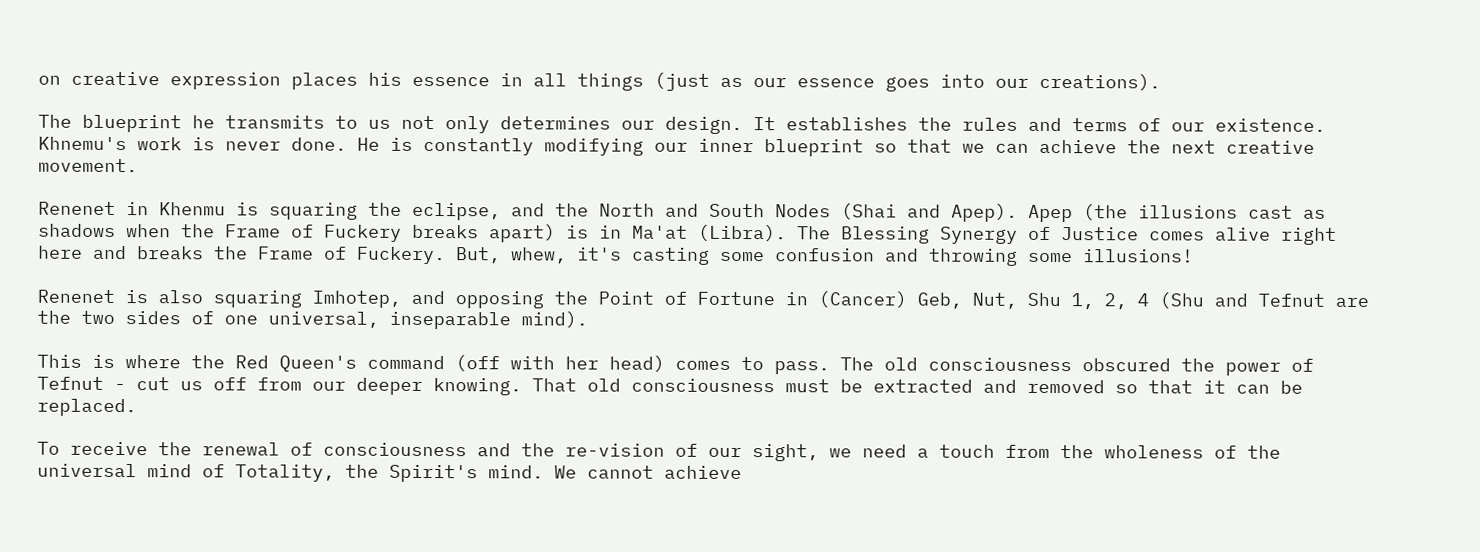on creative expression places his essence in all things (just as our essence goes into our creations).

The blueprint he transmits to us not only determines our design. It establishes the rules and terms of our existence. Khnemu's work is never done. He is constantly modifying our inner blueprint so that we can achieve the next creative movement.

Renenet in Khenmu is squaring the eclipse, and the North and South Nodes (Shai and Apep). Apep (the illusions cast as shadows when the Frame of Fuckery breaks apart) is in Ma'at (Libra). The Blessing Synergy of Justice comes alive right here and breaks the Frame of Fuckery. But, whew, it's casting some confusion and throwing some illusions!

Renenet is also squaring Imhotep, and opposing the Point of Fortune in (Cancer) Geb, Nut, Shu 1, 2, 4 (Shu and Tefnut are the two sides of one universal, inseparable mind).

This is where the Red Queen's command (off with her head) comes to pass. The old consciousness obscured the power of Tefnut - cut us off from our deeper knowing. That old consciousness must be extracted and removed so that it can be replaced.

To receive the renewal of consciousness and the re-vision of our sight, we need a touch from the wholeness of the universal mind of Totality, the Spirit's mind. We cannot achieve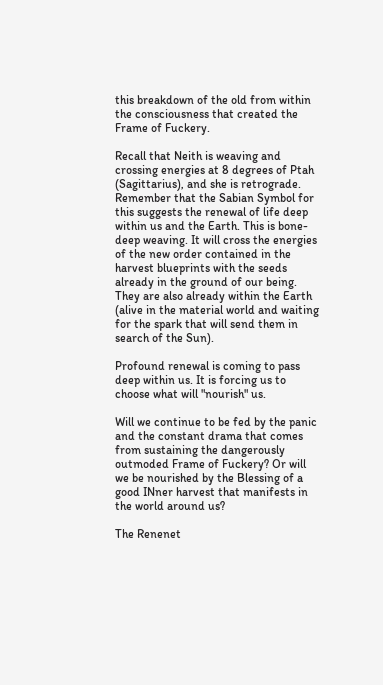this breakdown of the old from within the consciousness that created the Frame of Fuckery.

Recall that Neith is weaving and crossing energies at 8 degrees of Ptah (Sagittarius), and she is retrograde. Remember that the Sabian Symbol for this suggests the renewal of life deep within us and the Earth. This is bone-deep weaving. It will cross the energies of the new order contained in the harvest blueprints with the seeds already in the ground of our being. They are also already within the Earth (alive in the material world and waiting for the spark that will send them in search of the Sun).

Profound renewal is coming to pass deep within us. It is forcing us to choose what will "nourish" us.

Will we continue to be fed by the panic and the constant drama that comes from sustaining the dangerously outmoded Frame of Fuckery? Or will we be nourished by the Blessing of a good INner harvest that manifests in the world around us?

The Renenet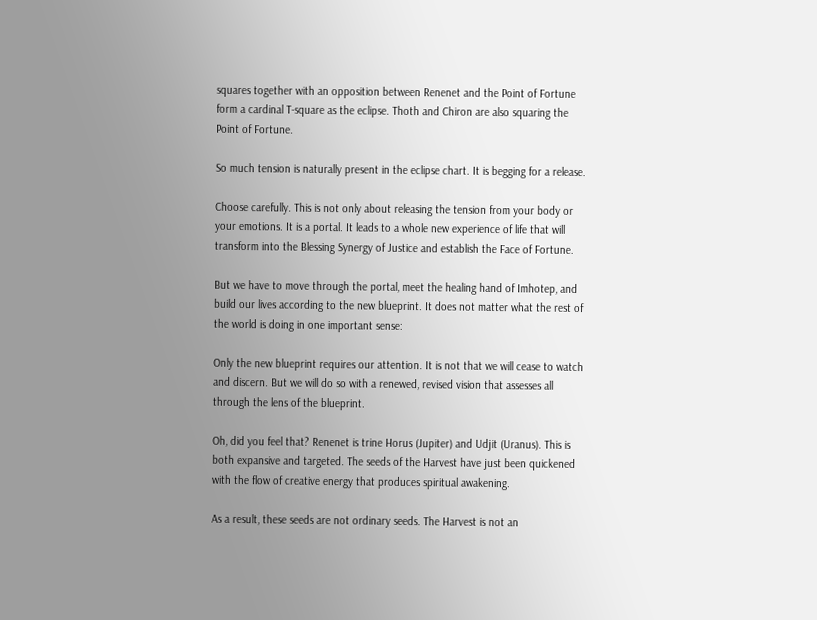squares together with an opposition between Renenet and the Point of Fortune form a cardinal T-square as the eclipse. Thoth and Chiron are also squaring the Point of Fortune.

So much tension is naturally present in the eclipse chart. It is begging for a release.

Choose carefully. This is not only about releasing the tension from your body or your emotions. It is a portal. It leads to a whole new experience of life that will transform into the Blessing Synergy of Justice and establish the Face of Fortune.

But we have to move through the portal, meet the healing hand of Imhotep, and build our lives according to the new blueprint. It does not matter what the rest of the world is doing in one important sense:

Only the new blueprint requires our attention. It is not that we will cease to watch and discern. But we will do so with a renewed, revised vision that assesses all through the lens of the blueprint.

Oh, did you feel that? Renenet is trine Horus (Jupiter) and Udjit (Uranus). This is both expansive and targeted. The seeds of the Harvest have just been quickened with the flow of creative energy that produces spiritual awakening.

As a result, these seeds are not ordinary seeds. The Harvest is not an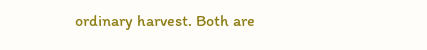ordinary harvest. Both are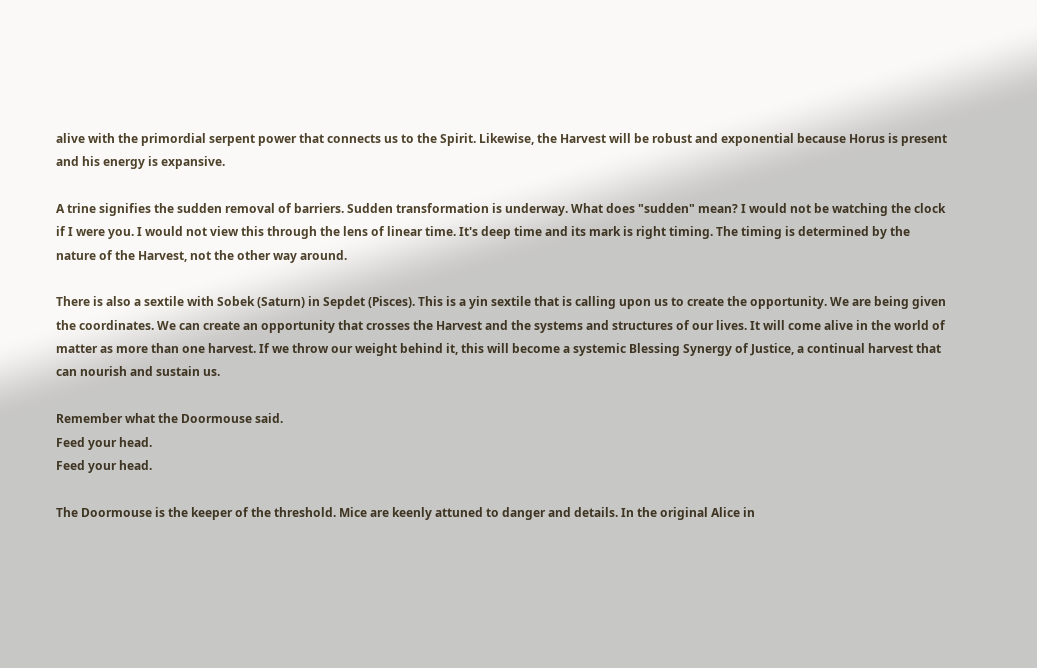alive with the primordial serpent power that connects us to the Spirit. Likewise, the Harvest will be robust and exponential because Horus is present and his energy is expansive.

A trine signifies the sudden removal of barriers. Sudden transformation is underway. What does "sudden" mean? I would not be watching the clock if I were you. I would not view this through the lens of linear time. It's deep time and its mark is right timing. The timing is determined by the nature of the Harvest, not the other way around.

There is also a sextile with Sobek (Saturn) in Sepdet (Pisces). This is a yin sextile that is calling upon us to create the opportunity. We are being given the coordinates. We can create an opportunity that crosses the Harvest and the systems and structures of our lives. It will come alive in the world of matter as more than one harvest. If we throw our weight behind it, this will become a systemic Blessing Synergy of Justice, a continual harvest that can nourish and sustain us.

Remember what the Doormouse said.
Feed your head.
Feed your head.

The Doormouse is the keeper of the threshold. Mice are keenly attuned to danger and details. In the original Alice in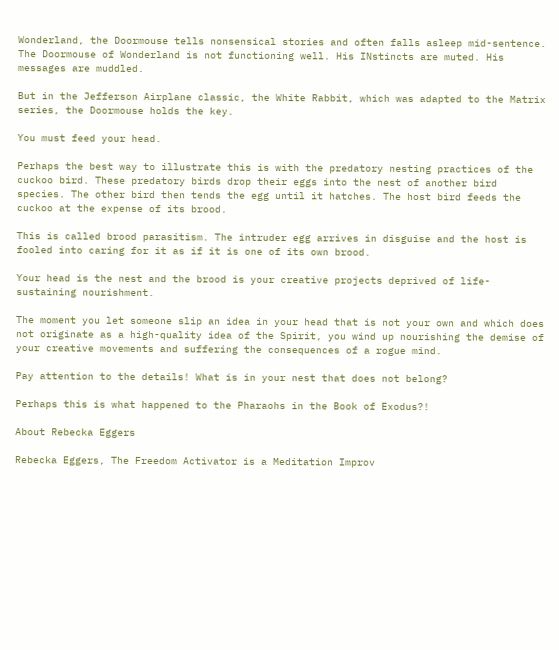Wonderland, the Doormouse tells nonsensical stories and often falls asleep mid-sentence. The Doormouse of Wonderland is not functioning well. His INstincts are muted. His messages are muddled.

But in the Jefferson Airplane classic, the White Rabbit, which was adapted to the Matrix series, the Doormouse holds the key.

You must feed your head.

Perhaps the best way to illustrate this is with the predatory nesting practices of the cuckoo bird. These predatory birds drop their eggs into the nest of another bird species. The other bird then tends the egg until it hatches. The host bird feeds the cuckoo at the expense of its brood.

This is called brood parasitism. The intruder egg arrives in disguise and the host is fooled into caring for it as if it is one of its own brood.

Your head is the nest and the brood is your creative projects deprived of life-sustaining nourishment.

The moment you let someone slip an idea in your head that is not your own and which does not originate as a high-quality idea of the Spirit, you wind up nourishing the demise of your creative movements and suffering the consequences of a rogue mind.

Pay attention to the details! What is in your nest that does not belong?

Perhaps this is what happened to the Pharaohs in the Book of Exodus?!

About Rebecka Eggers

Rebecka Eggers, The Freedom Activator is a Meditation Improv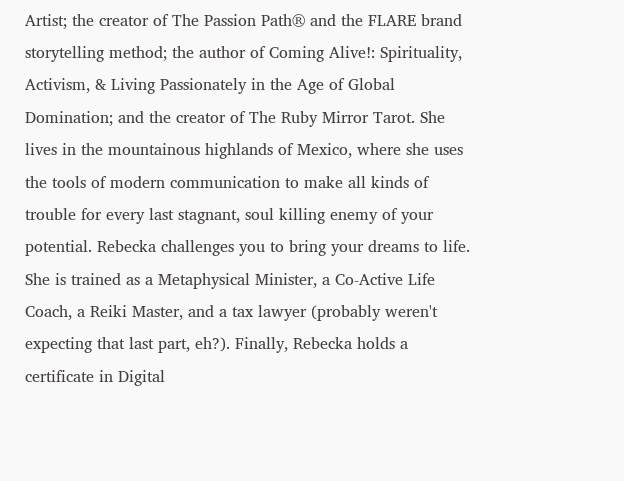Artist; the creator of The Passion Path® and the FLARE brand storytelling method; the author of Coming Alive!: Spirituality, Activism, & Living Passionately in the Age of Global Domination; and the creator of The Ruby Mirror Tarot. She lives in the mountainous highlands of Mexico, where she uses the tools of modern communication to make all kinds of trouble for every last stagnant, soul killing enemy of your potential. Rebecka challenges you to bring your dreams to life. She is trained as a Metaphysical Minister, a Co-Active Life Coach, a Reiki Master, and a tax lawyer (probably weren't expecting that last part, eh?). Finally, Rebecka holds a certificate in Digital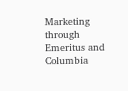Marketing through Emeritus and Columbia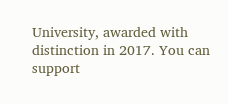University, awarded with distinction in 2017. You can support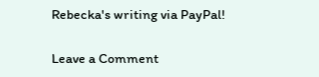Rebecka's writing via PayPal!

Leave a Comment